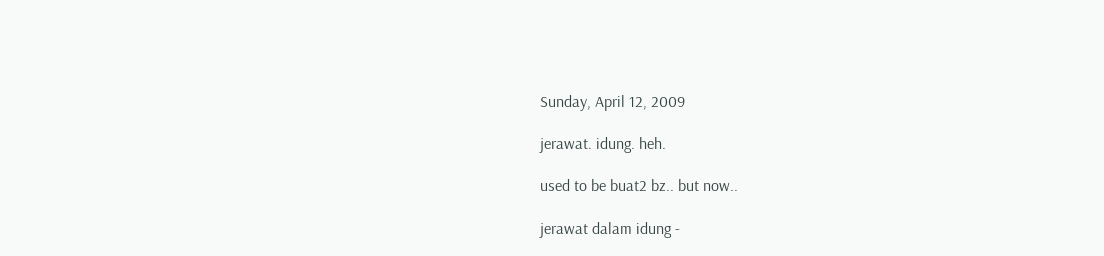Sunday, April 12, 2009

jerawat. idung. heh.

used to be buat2 bz.. but now..

jerawat dalam idung -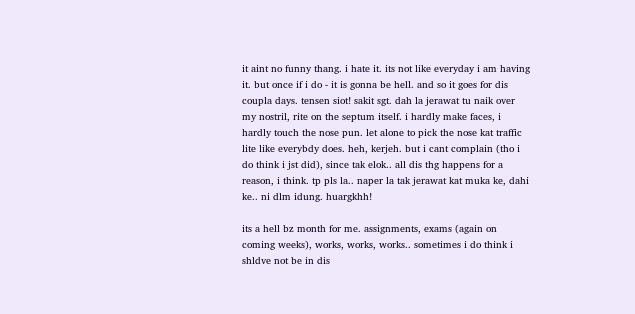it aint no funny thang. i hate it. its not like everyday i am having it. but once if i do - it is gonna be hell. and so it goes for dis coupla days. tensen siot! sakit sgt. dah la jerawat tu naik over my nostril, rite on the septum itself. i hardly make faces, i hardly touch the nose pun. let alone to pick the nose kat traffic lite like everybdy does. heh, kerjeh. but i cant complain (tho i do think i jst did), since tak elok.. all dis thg happens for a reason, i think. tp pls la.. naper la tak jerawat kat muka ke, dahi ke.. ni dlm idung. huargkhh!

its a hell bz month for me. assignments, exams (again on coming weeks), works, works, works.. sometimes i do think i shldve not be in dis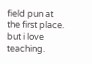field pun at the first place. but i love teaching.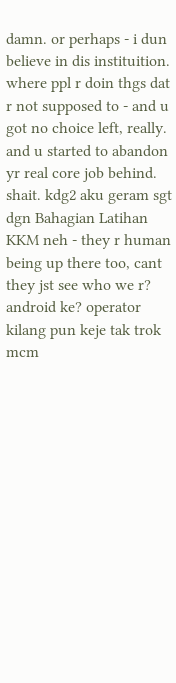damn. or perhaps - i dun believe in dis instituition. where ppl r doin thgs dat r not supposed to - and u got no choice left, really. and u started to abandon yr real core job behind. shait. kdg2 aku geram sgt dgn Bahagian Latihan KKM neh - they r human being up there too, cant they jst see who we r? android ke? operator kilang pun keje tak trok mcm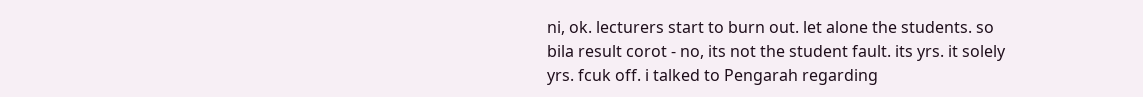ni, ok. lecturers start to burn out. let alone the students. so bila result corot - no, its not the student fault. its yrs. it solely yrs. fcuk off. i talked to Pengarah regarding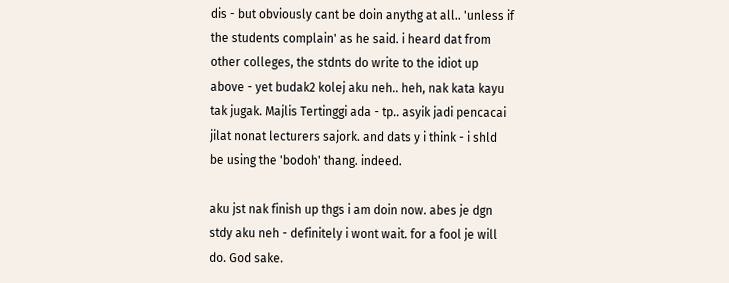dis - but obviously cant be doin anythg at all.. 'unless if the students complain' as he said. i heard dat from other colleges, the stdnts do write to the idiot up above - yet budak2 kolej aku neh.. heh, nak kata kayu tak jugak. Majlis Tertinggi ada - tp.. asyik jadi pencacai jilat nonat lecturers sajork. and dats y i think - i shld be using the 'bodoh' thang. indeed.

aku jst nak finish up thgs i am doin now. abes je dgn stdy aku neh - definitely i wont wait. for a fool je will do. God sake.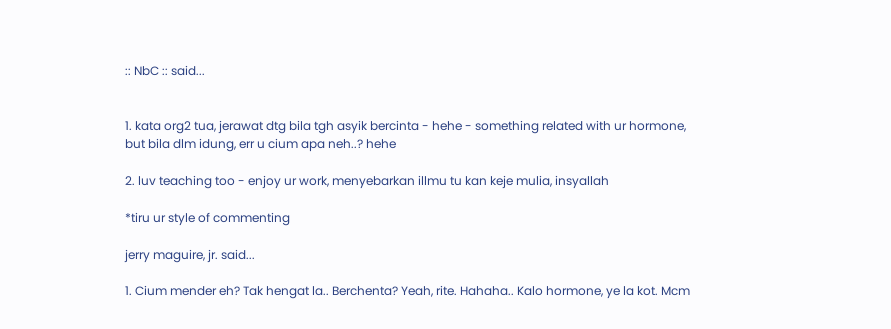:: NbC :: said...


1. kata org2 tua, jerawat dtg bila tgh asyik bercinta - hehe - something related with ur hormone, but bila dlm idung, err u cium apa neh..? hehe

2. luv teaching too - enjoy ur work, menyebarkan illmu tu kan keje mulia, insyallah

*tiru ur style of commenting

jerry maguire, jr. said...

1. Cium mender eh? Tak hengat la.. Berchenta? Yeah, rite. Hahaha.. Kalo hormone, ye la kot. Mcm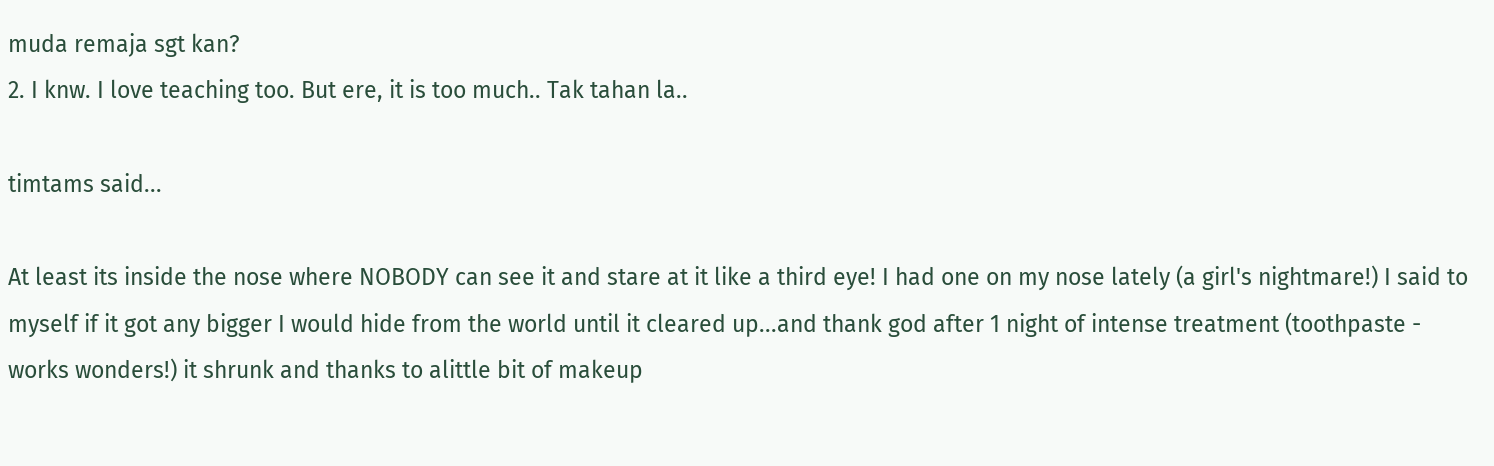muda remaja sgt kan?
2. I knw. I love teaching too. But ere, it is too much.. Tak tahan la..

timtams said...

At least its inside the nose where NOBODY can see it and stare at it like a third eye! I had one on my nose lately (a girl's nightmare!) I said to myself if it got any bigger I would hide from the world until it cleared up...and thank god after 1 night of intense treatment (toothpaste - works wonders!) it shrunk and thanks to alittle bit of makeup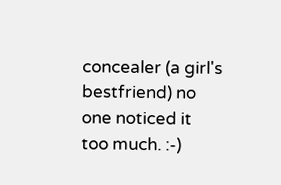concealer (a girl's bestfriend) no one noticed it too much. :-)